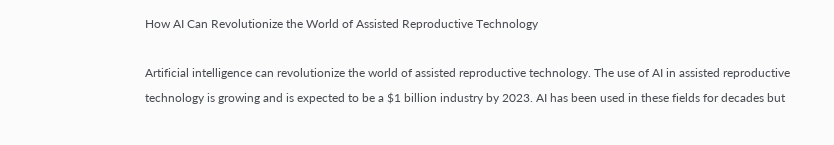How AI Can Revolutionize the World of Assisted Reproductive Technology

Artificial intelligence can revolutionize the world of assisted reproductive technology. The use of AI in assisted reproductive technology is growing and is expected to be a $1 billion industry by 2023. AI has been used in these fields for decades but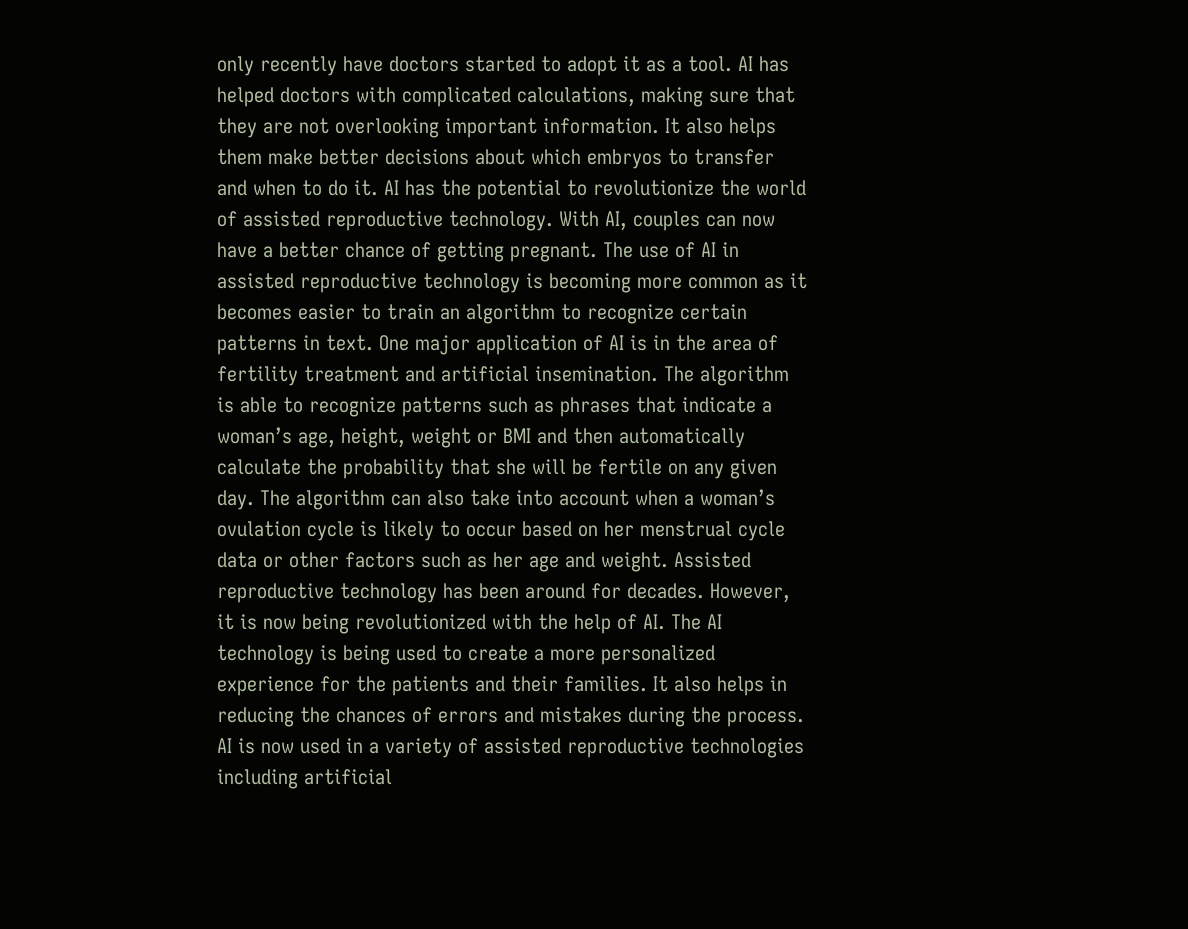only recently have doctors started to adopt it as a tool. AI has helped doctors with complicated calculations, making sure that they are not overlooking important information. It also helps them make better decisions about which embryos to transfer and when to do it. AI has the potential to revolutionize the world of assisted reproductive technology. With AI, couples can now have a better chance of getting pregnant. The use of AI in assisted reproductive technology is becoming more common as it becomes easier to train an algorithm to recognize certain patterns in text. One major application of AI is in the area of fertility treatment and artificial insemination. The algorithm is able to recognize patterns such as phrases that indicate a woman’s age, height, weight or BMI and then automatically calculate the probability that she will be fertile on any given day. The algorithm can also take into account when a woman’s ovulation cycle is likely to occur based on her menstrual cycle data or other factors such as her age and weight. Assisted reproductive technology has been around for decades. However, it is now being revolutionized with the help of AI. The AI technology is being used to create a more personalized experience for the patients and their families. It also helps in reducing the chances of errors and mistakes during the process. AI is now used in a variety of assisted reproductive technologies including artificial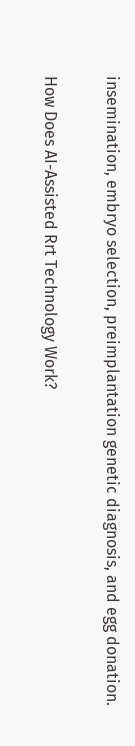insemination, embryo selection, preimplantation genetic diagnosis, and egg donation.

How Does AI-Assisted Rrt Technology Work?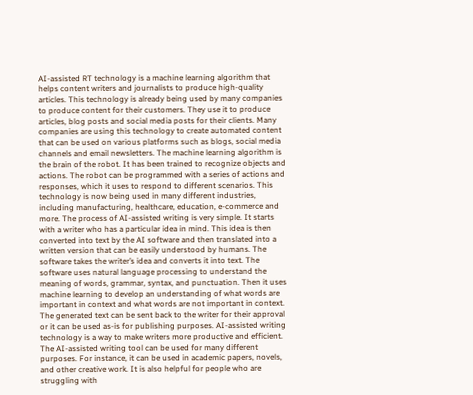AI-assisted RT technology is a machine learning algorithm that helps content writers and journalists to produce high-quality articles. This technology is already being used by many companies to produce content for their customers. They use it to produce articles, blog posts and social media posts for their clients. Many companies are using this technology to create automated content that can be used on various platforms such as blogs, social media channels and email newsletters. The machine learning algorithm is the brain of the robot. It has been trained to recognize objects and actions. The robot can be programmed with a series of actions and responses, which it uses to respond to different scenarios. This technology is now being used in many different industries, including manufacturing, healthcare, education, e-commerce and more. The process of AI-assisted writing is very simple. It starts with a writer who has a particular idea in mind. This idea is then converted into text by the AI software and then translated into a written version that can be easily understood by humans. The software takes the writer’s idea and converts it into text. The software uses natural language processing to understand the meaning of words, grammar, syntax, and punctuation. Then it uses machine learning to develop an understanding of what words are important in context and what words are not important in context. The generated text can be sent back to the writer for their approval or it can be used as-is for publishing purposes. AI-assisted writing technology is a way to make writers more productive and efficient. The AI-assisted writing tool can be used for many different purposes. For instance, it can be used in academic papers, novels, and other creative work. It is also helpful for people who are struggling with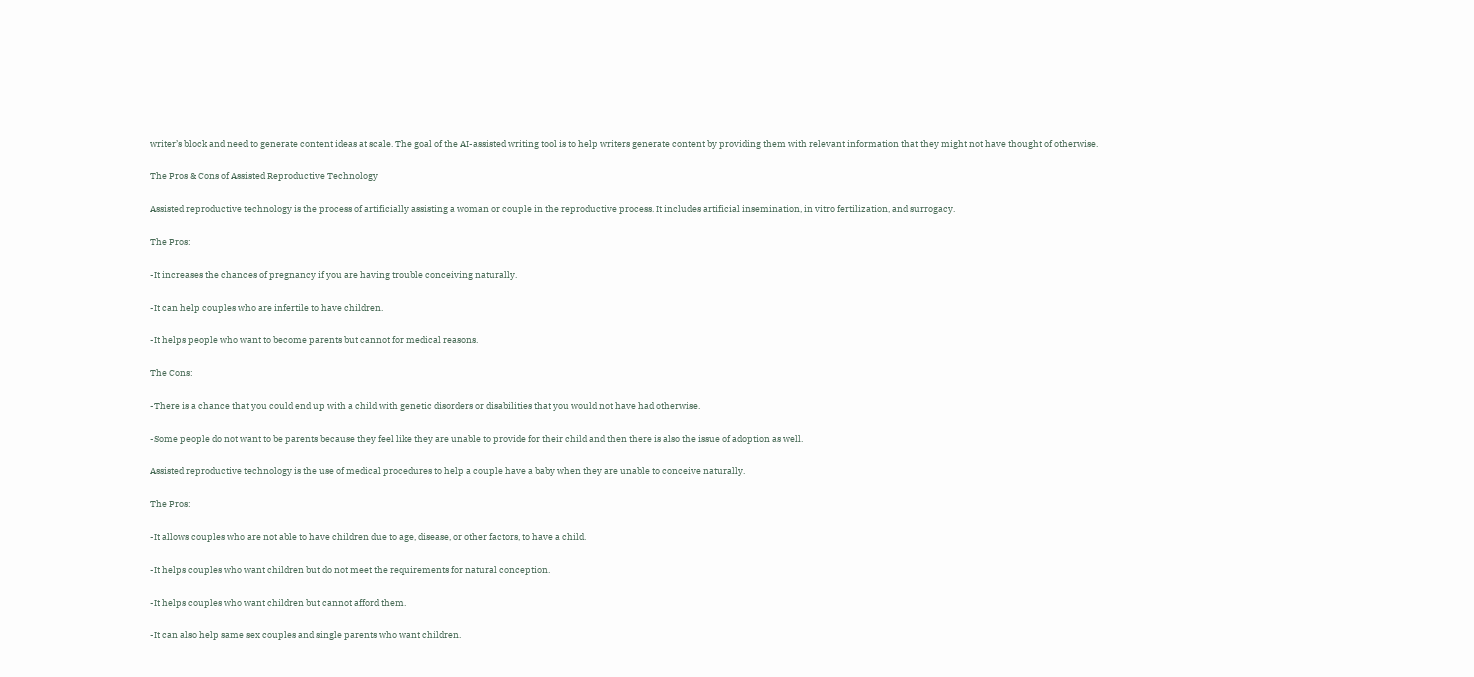writer’s block and need to generate content ideas at scale. The goal of the AI-assisted writing tool is to help writers generate content by providing them with relevant information that they might not have thought of otherwise.

The Pros & Cons of Assisted Reproductive Technology

Assisted reproductive technology is the process of artificially assisting a woman or couple in the reproductive process. It includes artificial insemination, in vitro fertilization, and surrogacy.

The Pros:

-It increases the chances of pregnancy if you are having trouble conceiving naturally.

-It can help couples who are infertile to have children.

-It helps people who want to become parents but cannot for medical reasons.

The Cons:

-There is a chance that you could end up with a child with genetic disorders or disabilities that you would not have had otherwise.

-Some people do not want to be parents because they feel like they are unable to provide for their child and then there is also the issue of adoption as well.

Assisted reproductive technology is the use of medical procedures to help a couple have a baby when they are unable to conceive naturally.

The Pros:

-It allows couples who are not able to have children due to age, disease, or other factors, to have a child.

-It helps couples who want children but do not meet the requirements for natural conception.

-It helps couples who want children but cannot afford them.

-It can also help same sex couples and single parents who want children.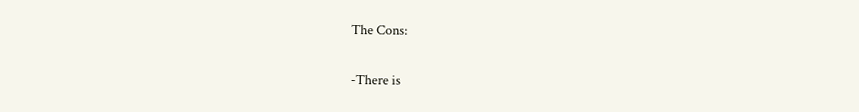The Cons:

-There is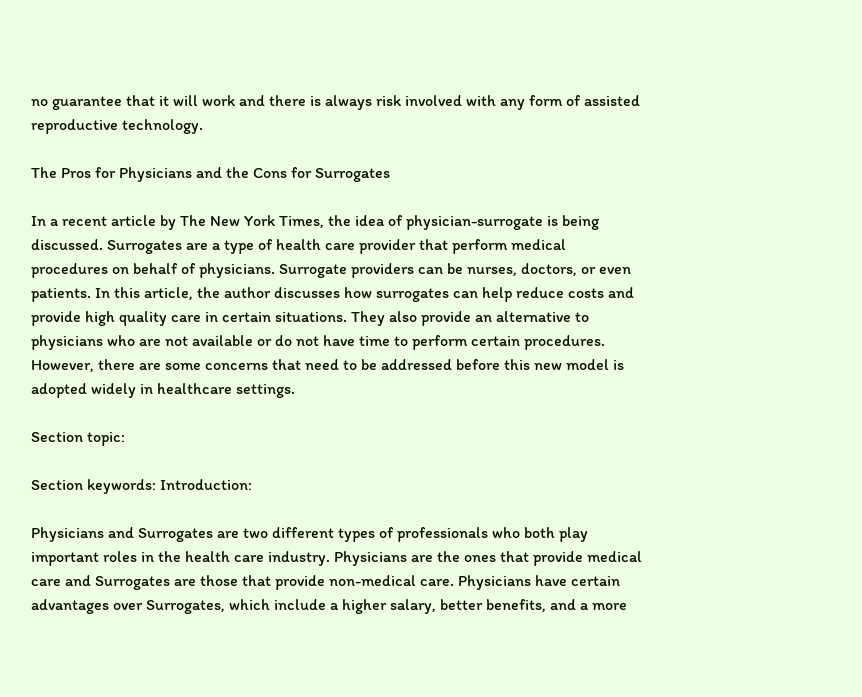no guarantee that it will work and there is always risk involved with any form of assisted reproductive technology.

The Pros for Physicians and the Cons for Surrogates

In a recent article by The New York Times, the idea of physician-surrogate is being discussed. Surrogates are a type of health care provider that perform medical procedures on behalf of physicians. Surrogate providers can be nurses, doctors, or even patients. In this article, the author discusses how surrogates can help reduce costs and provide high quality care in certain situations. They also provide an alternative to physicians who are not available or do not have time to perform certain procedures. However, there are some concerns that need to be addressed before this new model is adopted widely in healthcare settings.

Section topic:

Section keywords: Introduction:

Physicians and Surrogates are two different types of professionals who both play important roles in the health care industry. Physicians are the ones that provide medical care and Surrogates are those that provide non-medical care. Physicians have certain advantages over Surrogates, which include a higher salary, better benefits, and a more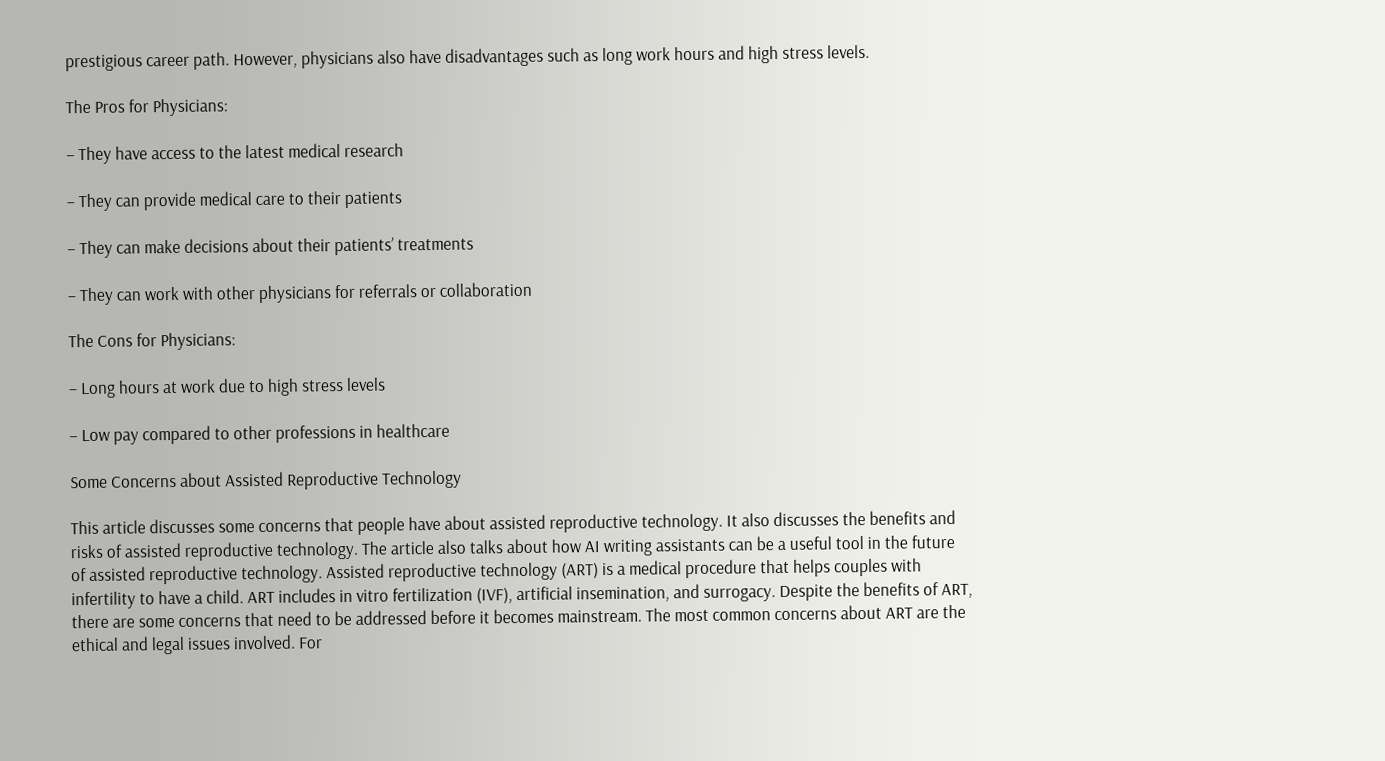prestigious career path. However, physicians also have disadvantages such as long work hours and high stress levels.

The Pros for Physicians:

– They have access to the latest medical research

– They can provide medical care to their patients

– They can make decisions about their patients’ treatments

– They can work with other physicians for referrals or collaboration

The Cons for Physicians:

– Long hours at work due to high stress levels

– Low pay compared to other professions in healthcare

Some Concerns about Assisted Reproductive Technology

This article discusses some concerns that people have about assisted reproductive technology. It also discusses the benefits and risks of assisted reproductive technology. The article also talks about how AI writing assistants can be a useful tool in the future of assisted reproductive technology. Assisted reproductive technology (ART) is a medical procedure that helps couples with infertility to have a child. ART includes in vitro fertilization (IVF), artificial insemination, and surrogacy. Despite the benefits of ART, there are some concerns that need to be addressed before it becomes mainstream. The most common concerns about ART are the ethical and legal issues involved. For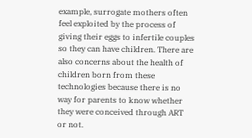example, surrogate mothers often feel exploited by the process of giving their eggs to infertile couples so they can have children. There are also concerns about the health of children born from these technologies because there is no way for parents to know whether they were conceived through ART or not.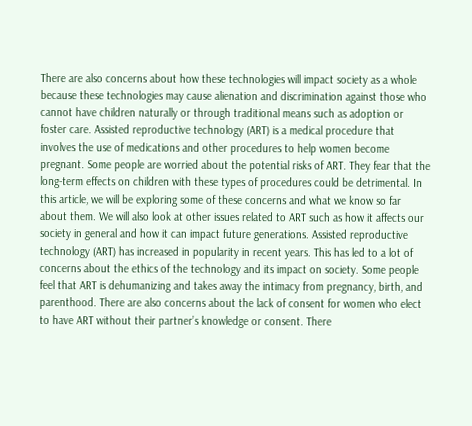There are also concerns about how these technologies will impact society as a whole because these technologies may cause alienation and discrimination against those who cannot have children naturally or through traditional means such as adoption or foster care. Assisted reproductive technology (ART) is a medical procedure that involves the use of medications and other procedures to help women become pregnant. Some people are worried about the potential risks of ART. They fear that the long-term effects on children with these types of procedures could be detrimental. In this article, we will be exploring some of these concerns and what we know so far about them. We will also look at other issues related to ART such as how it affects our society in general and how it can impact future generations. Assisted reproductive technology (ART) has increased in popularity in recent years. This has led to a lot of concerns about the ethics of the technology and its impact on society. Some people feel that ART is dehumanizing and takes away the intimacy from pregnancy, birth, and parenthood. There are also concerns about the lack of consent for women who elect to have ART without their partner’s knowledge or consent. There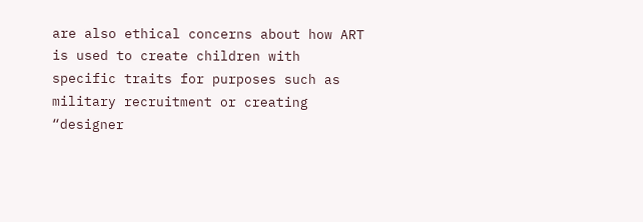are also ethical concerns about how ART is used to create children with specific traits for purposes such as military recruitment or creating “designer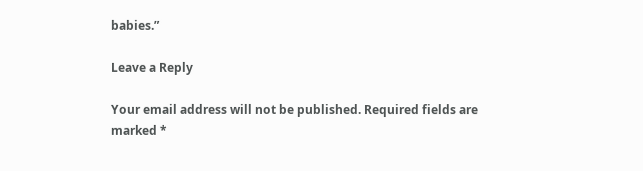babies.”

Leave a Reply

Your email address will not be published. Required fields are marked *